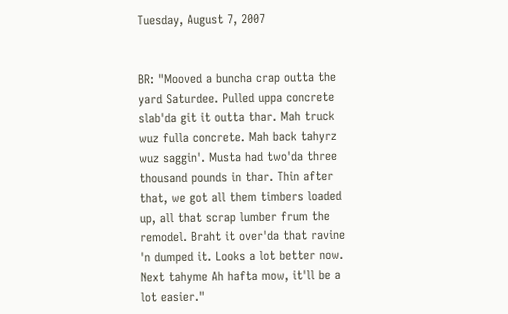Tuesday, August 7, 2007


BR: "Mooved a buncha crap outta the yard Saturdee. Pulled uppa concrete slab'da git it outta thar. Mah truck wuz fulla concrete. Mah back tahyrz wuz saggin'. Musta had two'da three thousand pounds in thar. Thin after that, we got all them timbers loaded up, all that scrap lumber frum the remodel. Braht it over'da that ravine 'n dumped it. Looks a lot better now. Next tahyme Ah hafta mow, it'll be a lot easier."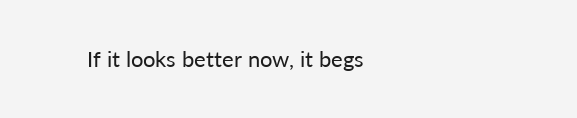If it looks better now, it begs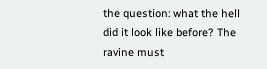the question: what the hell did it look like before? The ravine must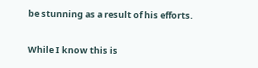be stunning as a result of his efforts.

While I know this is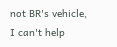not BR's vehicle, I can't help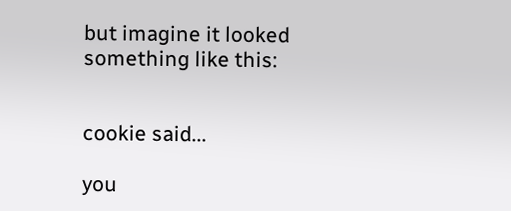but imagine it looked something like this:


cookie said...

you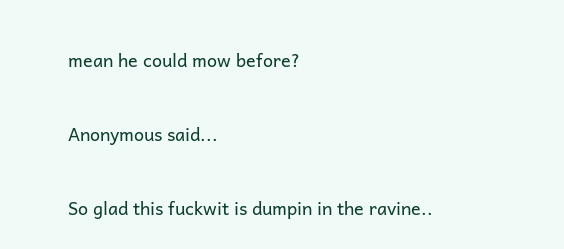mean he could mow before?

Anonymous said...

So glad this fuckwit is dumpin in the ravine..